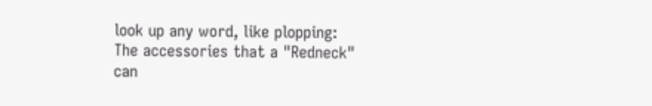look up any word, like plopping:
The accessories that a "Redneck" can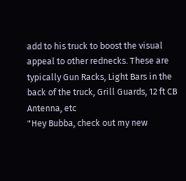add to his truck to boost the visual appeal to other rednecks. These are typically Gun Racks, Light Bars in the back of the truck, Grill Guards, 12 ft CB Antenna, etc
"Hey Bubba, check out my new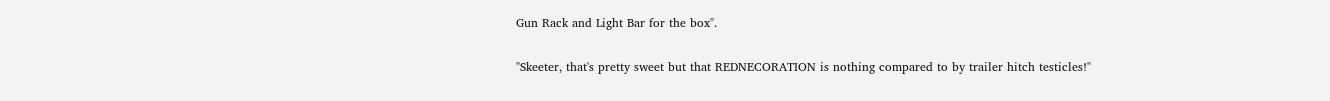Gun Rack and Light Bar for the box".

"Skeeter, that's pretty sweet but that REDNECORATION is nothing compared to by trailer hitch testicles!"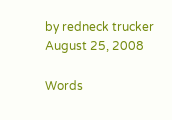by redneck trucker August 25, 2008

Words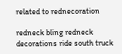related to rednecoration

redneck bling redneck decorations ride south truck